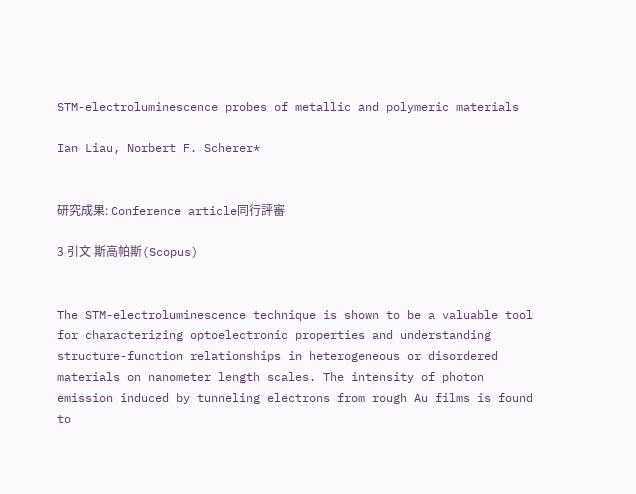STM-electroluminescence probes of metallic and polymeric materials

Ian Liau, Norbert F. Scherer*


研究成果: Conference article同行評審

3 引文 斯高帕斯(Scopus)


The STM-electroluminescence technique is shown to be a valuable tool for characterizing optoelectronic properties and understanding structure-function relationships in heterogeneous or disordered materials on nanometer length scales. The intensity of photon emission induced by tunneling electrons from rough Au films is found to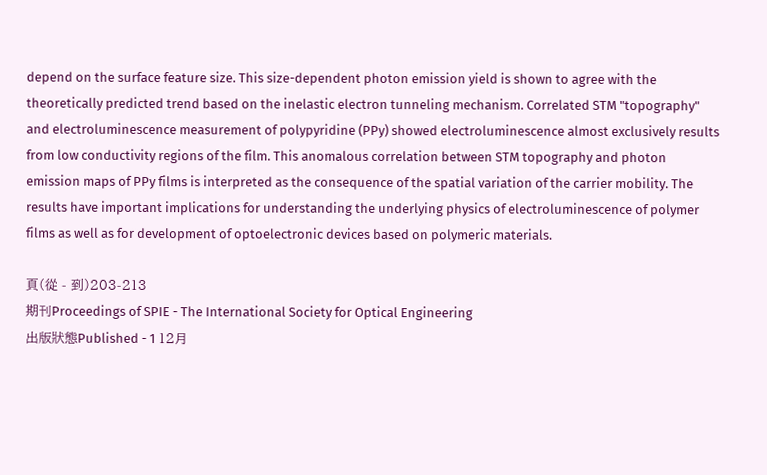depend on the surface feature size. This size-dependent photon emission yield is shown to agree with the theoretically predicted trend based on the inelastic electron tunneling mechanism. Correlated STM "topography" and electroluminescence measurement of polypyridine (PPy) showed electroluminescence almost exclusively results from low conductivity regions of the film. This anomalous correlation between STM topography and photon emission maps of PPy films is interpreted as the consequence of the spatial variation of the carrier mobility. The results have important implications for understanding the underlying physics of electroluminescence of polymer films as well as for development of optoelectronic devices based on polymeric materials.

頁(從 - 到)203-213
期刊Proceedings of SPIE - The International Society for Optical Engineering
出版狀態Published - 1 12月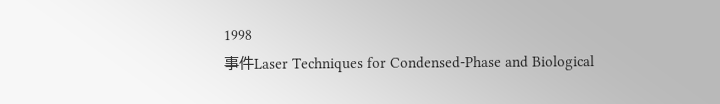1998
事件Laser Techniques for Condensed-Phase and Biological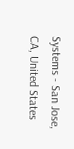Systems - San Jose, CA, United States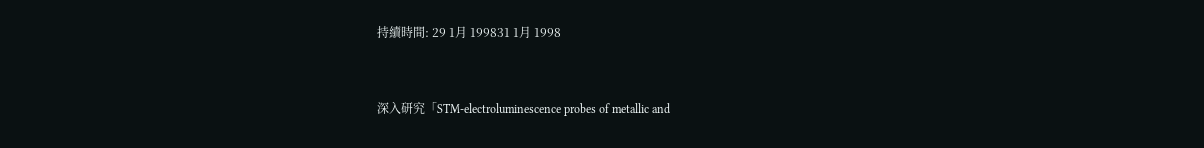持續時間: 29 1月 199831 1月 1998


深入研究「STM-electroluminescence probes of metallic and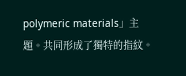polymeric materials」主題。共同形成了獨特的指紋。